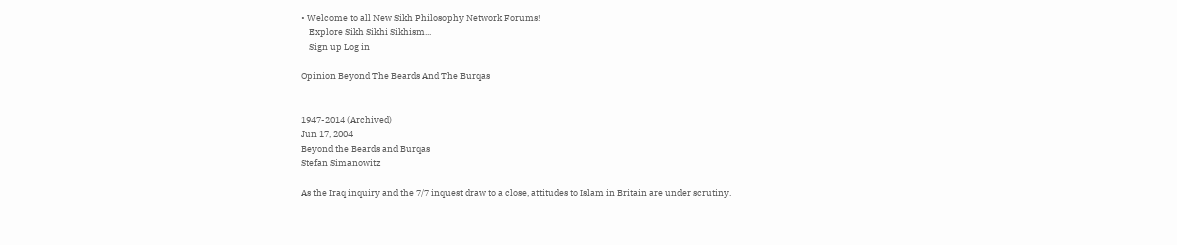• Welcome to all New Sikh Philosophy Network Forums!
    Explore Sikh Sikhi Sikhism...
    Sign up Log in

Opinion Beyond The Beards And The Burqas


1947-2014 (Archived)
Jun 17, 2004
Beyond the Beards and Burqas
Stefan Simanowitz

As the Iraq inquiry and the 7/7 inquest draw to a close, attitudes to Islam in Britain are under scrutiny.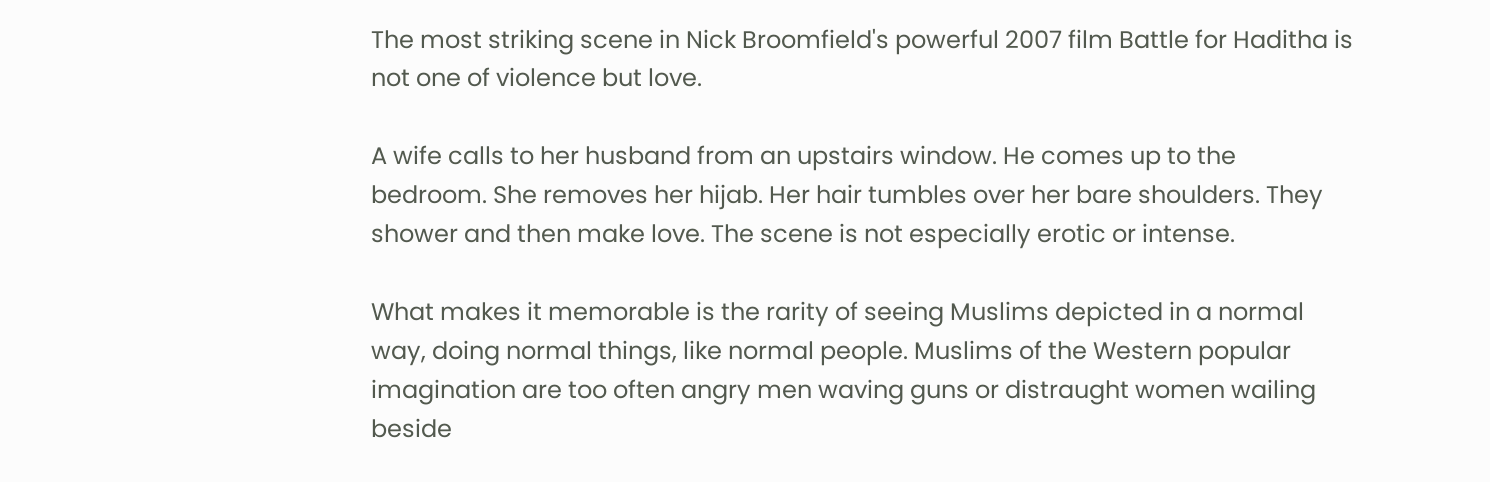The most striking scene in Nick Broomfield's powerful 2007 film Battle for Haditha is not one of violence but love.

A wife calls to her husband from an upstairs window. He comes up to the bedroom. She removes her hijab. Her hair tumbles over her bare shoulders. They shower and then make love. The scene is not especially erotic or intense.

What makes it memorable is the rarity of seeing Muslims depicted in a normal way, doing normal things, like normal people. Muslims of the Western popular imagination are too often angry men waving guns or distraught women wailing beside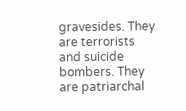gravesides. They are terrorists and suicide bombers. They are patriarchal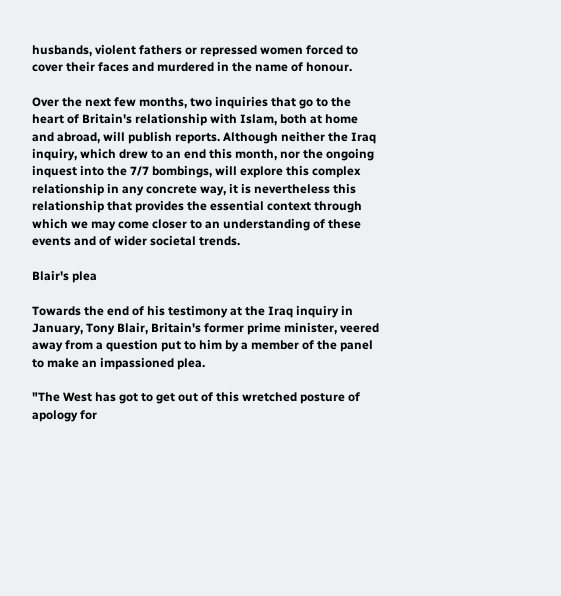husbands, violent fathers or repressed women forced to cover their faces and murdered in the name of honour.

Over the next few months, two inquiries that go to the heart of Britain's relationship with Islam, both at home and abroad, will publish reports. Although neither the Iraq inquiry, which drew to an end this month, nor the ongoing inquest into the 7/7 bombings, will explore this complex relationship in any concrete way, it is nevertheless this relationship that provides the essential context through which we may come closer to an understanding of these events and of wider societal trends.

Blair's plea

Towards the end of his testimony at the Iraq inquiry in January, Tony Blair, Britain's former prime minister, veered away from a question put to him by a member of the panel to make an impassioned plea.

"The West has got to get out of this wretched posture of apology for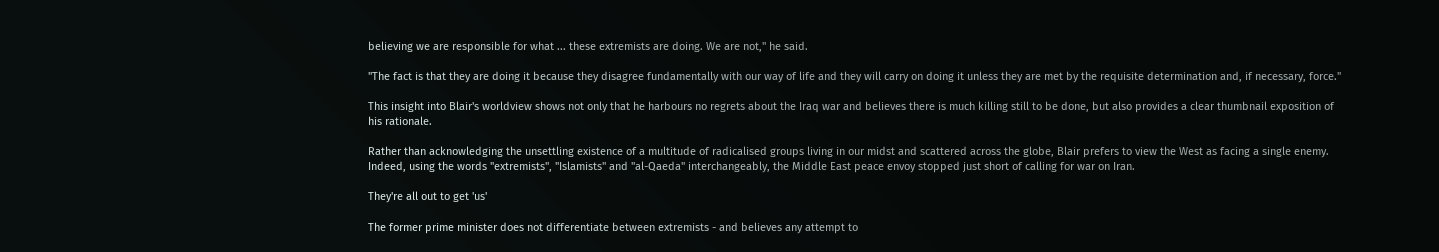believing we are responsible for what ... these extremists are doing. We are not," he said.

"The fact is that they are doing it because they disagree fundamentally with our way of life and they will carry on doing it unless they are met by the requisite determination and, if necessary, force."

This insight into Blair's worldview shows not only that he harbours no regrets about the Iraq war and believes there is much killing still to be done, but also provides a clear thumbnail exposition of his rationale.

Rather than acknowledging the unsettling existence of a multitude of radicalised groups living in our midst and scattered across the globe, Blair prefers to view the West as facing a single enemy. Indeed, using the words "extremists", "Islamists" and "al-Qaeda" interchangeably, the Middle East peace envoy stopped just short of calling for war on Iran.

They're all out to get 'us'

The former prime minister does not differentiate between extremists - and believes any attempt to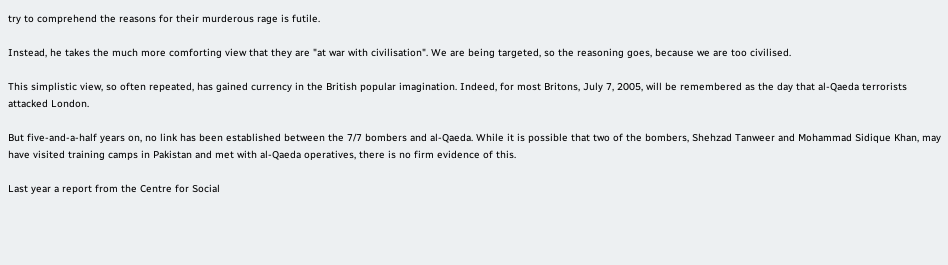try to comprehend the reasons for their murderous rage is futile.

Instead, he takes the much more comforting view that they are "at war with civilisation". We are being targeted, so the reasoning goes, because we are too civilised.

This simplistic view, so often repeated, has gained currency in the British popular imagination. Indeed, for most Britons, July 7, 2005, will be remembered as the day that al-Qaeda terrorists attacked London.

But five-and-a-half years on, no link has been established between the 7/7 bombers and al-Qaeda. While it is possible that two of the bombers, Shehzad Tanweer and Mohammad Sidique Khan, may have visited training camps in Pakistan and met with al-Qaeda operatives, there is no firm evidence of this.

Last year a report from the Centre for Social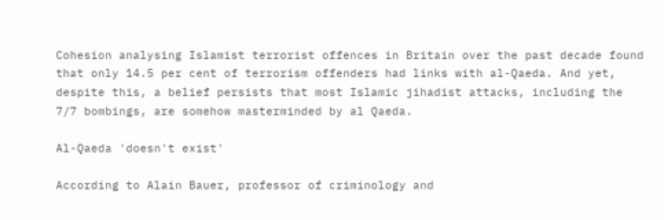Cohesion analysing Islamist terrorist offences in Britain over the past decade found that only 14.5 per cent of terrorism offenders had links with al-Qaeda. And yet, despite this, a belief persists that most Islamic jihadist attacks, including the 7/7 bombings, are somehow masterminded by al Qaeda.

Al-Qaeda 'doesn't exist'

According to Alain Bauer, professor of criminology and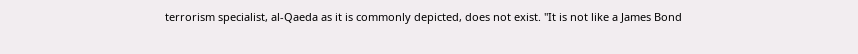terrorism specialist, al-Qaeda as it is commonly depicted, does not exist. "It is not like a James Bond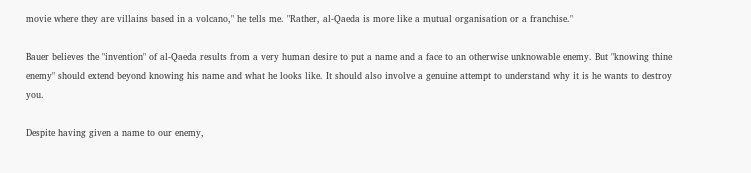movie where they are villains based in a volcano," he tells me. "Rather, al-Qaeda is more like a mutual organisation or a franchise."

Bauer believes the "invention" of al-Qaeda results from a very human desire to put a name and a face to an otherwise unknowable enemy. But "knowing thine enemy" should extend beyond knowing his name and what he looks like. It should also involve a genuine attempt to understand why it is he wants to destroy you.

Despite having given a name to our enemy,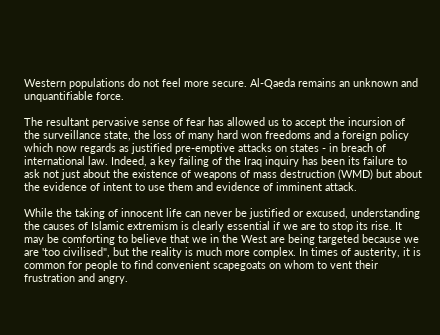Western populations do not feel more secure. Al-Qaeda remains an unknown and unquantifiable force.

The resultant pervasive sense of fear has allowed us to accept the incursion of the surveillance state, the loss of many hard won freedoms and a foreign policy which now regards as justified pre-emptive attacks on states - in breach of international law. Indeed, a key failing of the Iraq inquiry has been its failure to ask not just about the existence of weapons of mass destruction (WMD) but about the evidence of intent to use them and evidence of imminent attack.

While the taking of innocent life can never be justified or excused, understanding the causes of Islamic extremism is clearly essential if we are to stop its rise. It may be comforting to believe that we in the West are being targeted because we are 'too civilised", but the reality is much more complex. In times of austerity, it is common for people to find convenient scapegoats on whom to vent their frustration and angry.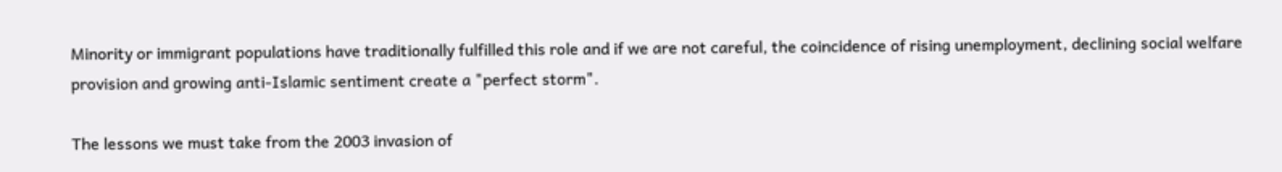Minority or immigrant populations have traditionally fulfilled this role and if we are not careful, the coincidence of rising unemployment, declining social welfare provision and growing anti-Islamic sentiment create a "perfect storm".

The lessons we must take from the 2003 invasion of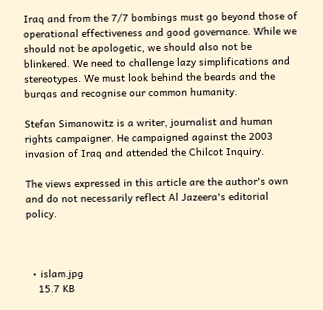Iraq and from the 7/7 bombings must go beyond those of operational effectiveness and good governance. While we should not be apologetic, we should also not be blinkered. We need to challenge lazy simplifications and stereotypes. We must look behind the beards and the burqas and recognise our common humanity.

Stefan Simanowitz is a writer, journalist and human rights campaigner. He campaigned against the 2003 invasion of Iraq and attended the Chilcot Inquiry.

The views expressed in this article are the author's own and do not necessarily reflect Al Jazeera's editorial policy.



  • islam.jpg
    15.7 KB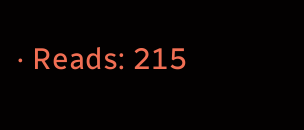· Reads: 215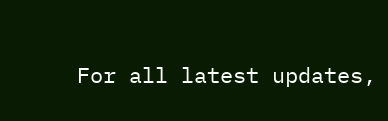For all latest updates,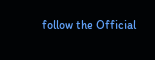follow the Official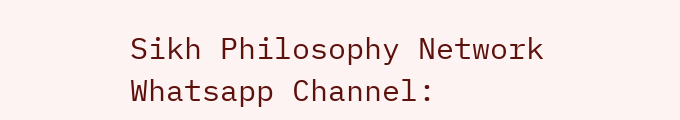Sikh Philosophy Network Whatsapp Channel: